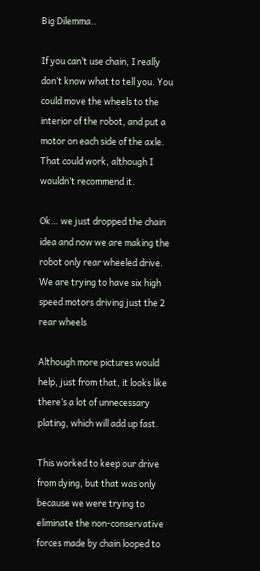Big Dilemma..

If you can’t use chain, I really don’t know what to tell you. You could move the wheels to the interior of the robot, and put a motor on each side of the axle. That could work, although I wouldn’t recommend it.

Ok… we just dropped the chain idea and now we are making the robot only rear wheeled drive. We are trying to have six high speed motors driving just the 2 rear wheels

Although more pictures would help, just from that, it looks like there’s a lot of unnecessary plating, which will add up fast.

This worked to keep our drive from dying, but that was only because we were trying to eliminate the non-conservative forces made by chain looped to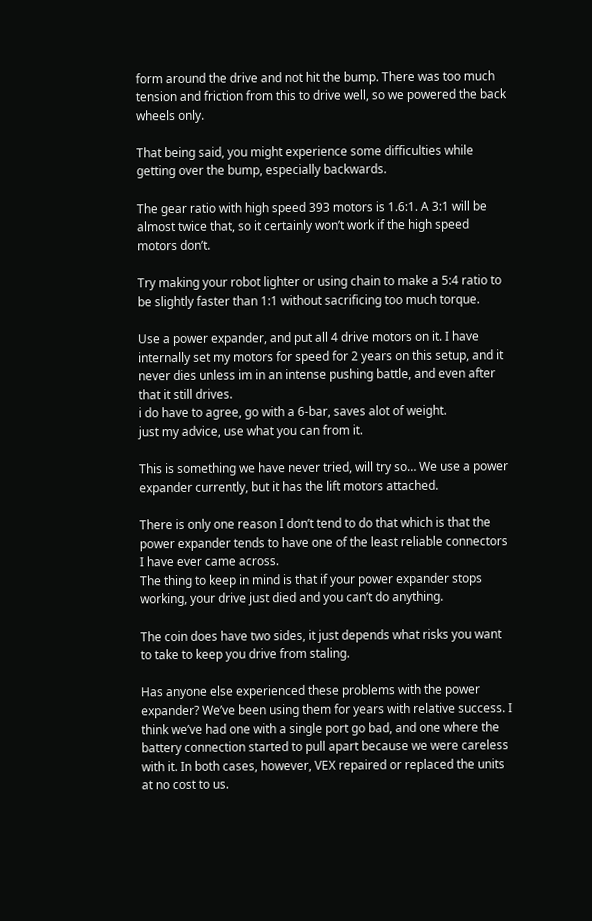form around the drive and not hit the bump. There was too much tension and friction from this to drive well, so we powered the back wheels only.

That being said, you might experience some difficulties while getting over the bump, especially backwards.

The gear ratio with high speed 393 motors is 1.6:1. A 3:1 will be almost twice that, so it certainly won’t work if the high speed motors don’t.

Try making your robot lighter or using chain to make a 5:4 ratio to be slightly faster than 1:1 without sacrificing too much torque.

Use a power expander, and put all 4 drive motors on it. I have internally set my motors for speed for 2 years on this setup, and it never dies unless im in an intense pushing battle, and even after that it still drives.
i do have to agree, go with a 6-bar, saves alot of weight.
just my advice, use what you can from it.

This is something we have never tried, will try so… We use a power expander currently, but it has the lift motors attached.

There is only one reason I don’t tend to do that which is that the power expander tends to have one of the least reliable connectors I have ever came across.
The thing to keep in mind is that if your power expander stops working, your drive just died and you can’t do anything.

The coin does have two sides, it just depends what risks you want to take to keep you drive from staling.

Has anyone else experienced these problems with the power expander? We’ve been using them for years with relative success. I think we’ve had one with a single port go bad, and one where the battery connection started to pull apart because we were careless with it. In both cases, however, VEX repaired or replaced the units at no cost to us.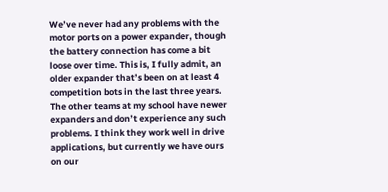We’ve never had any problems with the motor ports on a power expander, though the battery connection has come a bit loose over time. This is, I fully admit, an older expander that’s been on at least 4 competition bots in the last three years. The other teams at my school have newer expanders and don’t experience any such problems. I think they work well in drive applications, but currently we have ours on our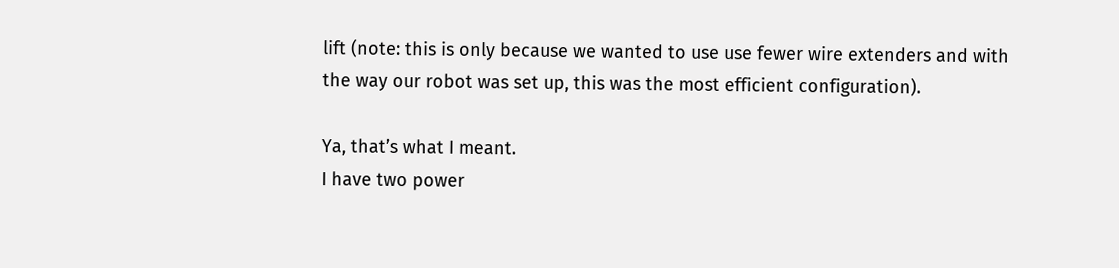lift (note: this is only because we wanted to use use fewer wire extenders and with the way our robot was set up, this was the most efficient configuration).

Ya, that’s what I meant.
I have two power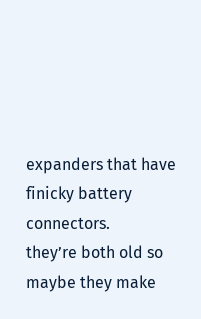expanders that have finicky battery connectors.
they’re both old so maybe they make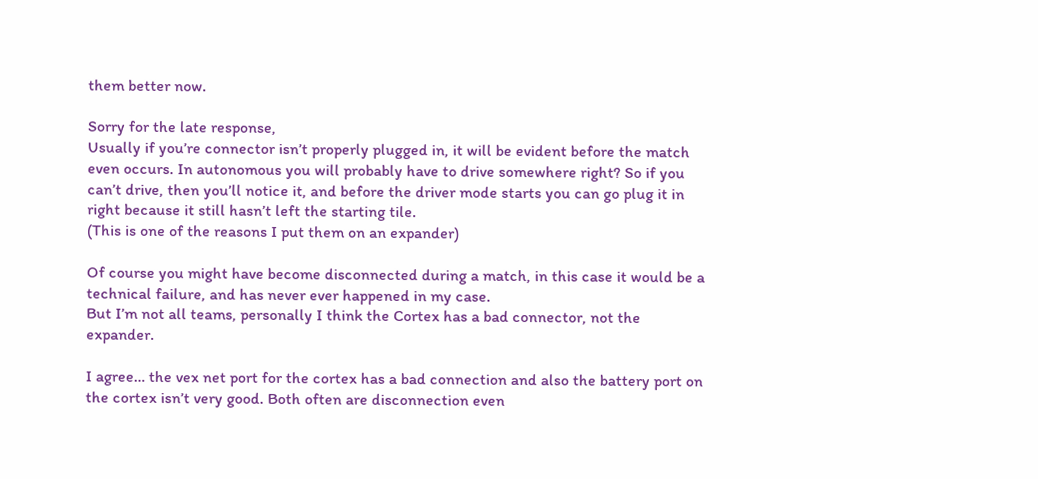them better now.

Sorry for the late response,
Usually if you’re connector isn’t properly plugged in, it will be evident before the match even occurs. In autonomous you will probably have to drive somewhere right? So if you can’t drive, then you’ll notice it, and before the driver mode starts you can go plug it in right because it still hasn’t left the starting tile.
(This is one of the reasons I put them on an expander)

Of course you might have become disconnected during a match, in this case it would be a technical failure, and has never ever happened in my case.
But I’m not all teams, personally I think the Cortex has a bad connector, not the expander.

I agree… the vex net port for the cortex has a bad connection and also the battery port on the cortex isn’t very good. Both often are disconnection even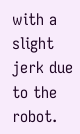with a slight jerk due to the robot.